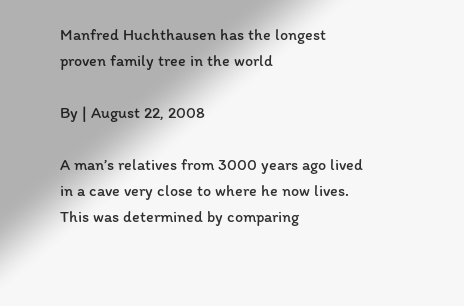Manfred Huchthausen has the longest proven family tree in the world

By | August 22, 2008

A man’s relatives from 3000 years ago lived in a cave very close to where he now lives. This was determined by comparing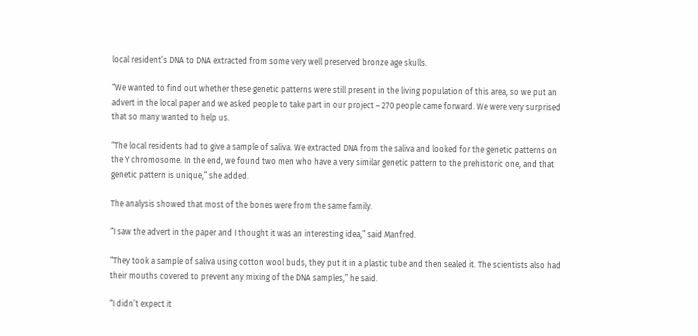local resident’s DNA to DNA extracted from some very well preserved bronze age skulls.

“We wanted to find out whether these genetic patterns were still present in the living population of this area, so we put an advert in the local paper and we asked people to take part in our project – 270 people came forward. We were very surprised that so many wanted to help us.

“The local residents had to give a sample of saliva. We extracted DNA from the saliva and looked for the genetic patterns on the Y chromosome. In the end, we found two men who have a very similar genetic pattern to the prehistoric one, and that genetic pattern is unique,” she added.

The analysis showed that most of the bones were from the same family.

“I saw the advert in the paper and I thought it was an interesting idea,” said Manfred.

“They took a sample of saliva using cotton wool buds, they put it in a plastic tube and then sealed it. The scientists also had their mouths covered to prevent any mixing of the DNA samples,” he said.

“I didn’t expect it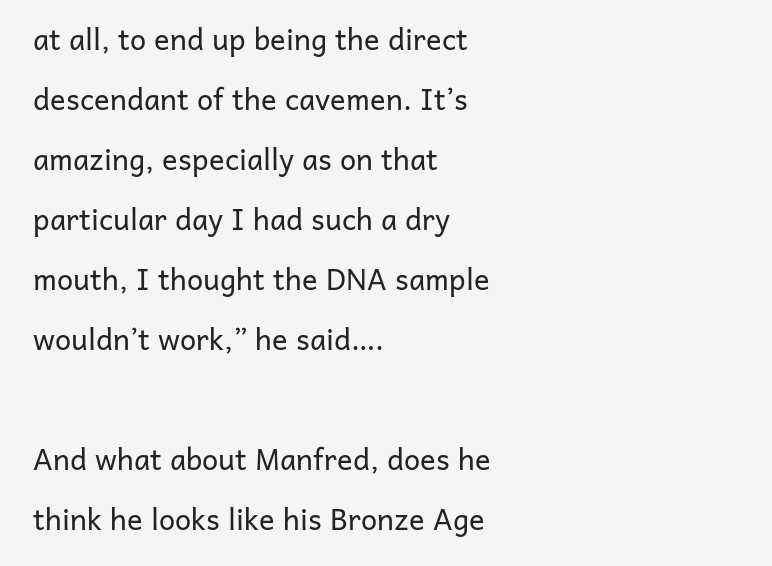at all, to end up being the direct descendant of the cavemen. It’s amazing, especially as on that particular day I had such a dry mouth, I thought the DNA sample wouldn’t work,” he said….

And what about Manfred, does he think he looks like his Bronze Age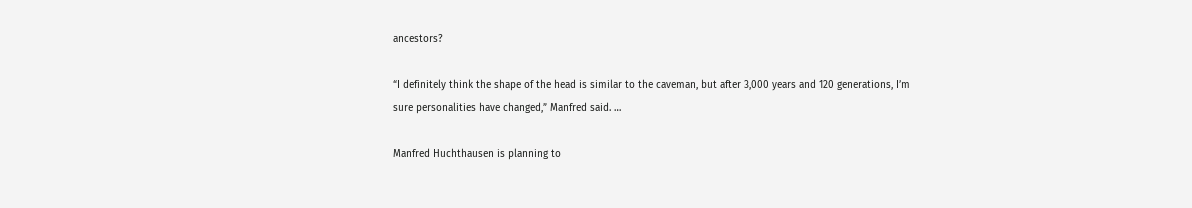ancestors?

“I definitely think the shape of the head is similar to the caveman, but after 3,000 years and 120 generations, I’m sure personalities have changed,” Manfred said. …

Manfred Huchthausen is planning to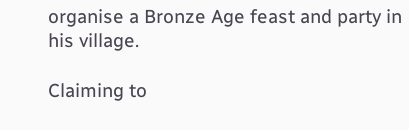organise a Bronze Age feast and party in his village.

Claiming to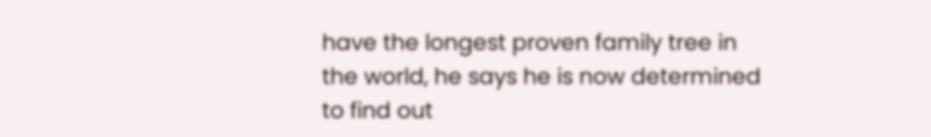have the longest proven family tree in the world, he says he is now determined to find out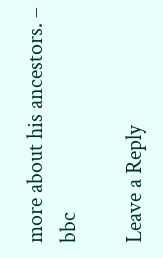more about his ancestors. – bbc

Leave a Reply